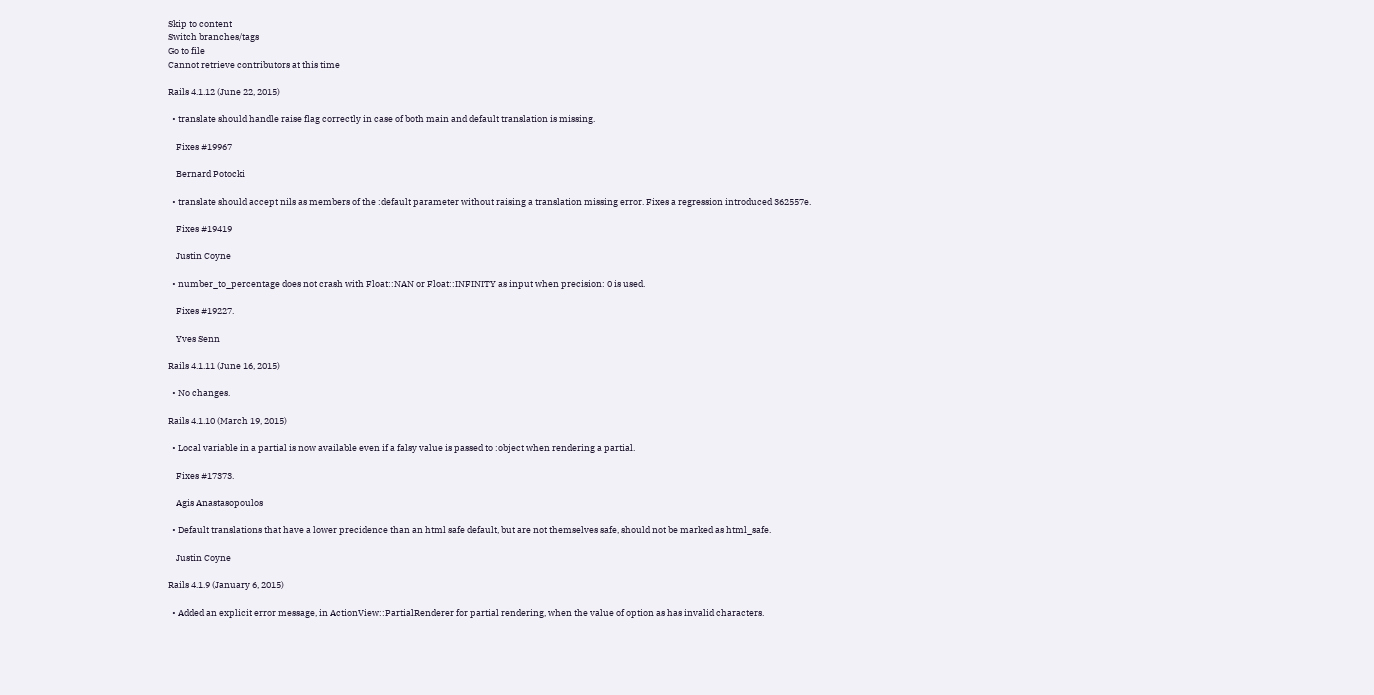Skip to content
Switch branches/tags
Go to file
Cannot retrieve contributors at this time

Rails 4.1.12 (June 22, 2015)

  • translate should handle raise flag correctly in case of both main and default translation is missing.

    Fixes #19967

    Bernard Potocki

  • translate should accept nils as members of the :default parameter without raising a translation missing error. Fixes a regression introduced 362557e.

    Fixes #19419

    Justin Coyne

  • number_to_percentage does not crash with Float::NAN or Float::INFINITY as input when precision: 0 is used.

    Fixes #19227.

    Yves Senn

Rails 4.1.11 (June 16, 2015)

  • No changes.

Rails 4.1.10 (March 19, 2015)

  • Local variable in a partial is now available even if a falsy value is passed to :object when rendering a partial.

    Fixes #17373.

    Agis Anastasopoulos

  • Default translations that have a lower precidence than an html safe default, but are not themselves safe, should not be marked as html_safe.

    Justin Coyne

Rails 4.1.9 (January 6, 2015)

  • Added an explicit error message, in ActionView::PartialRenderer for partial rendering, when the value of option as has invalid characters.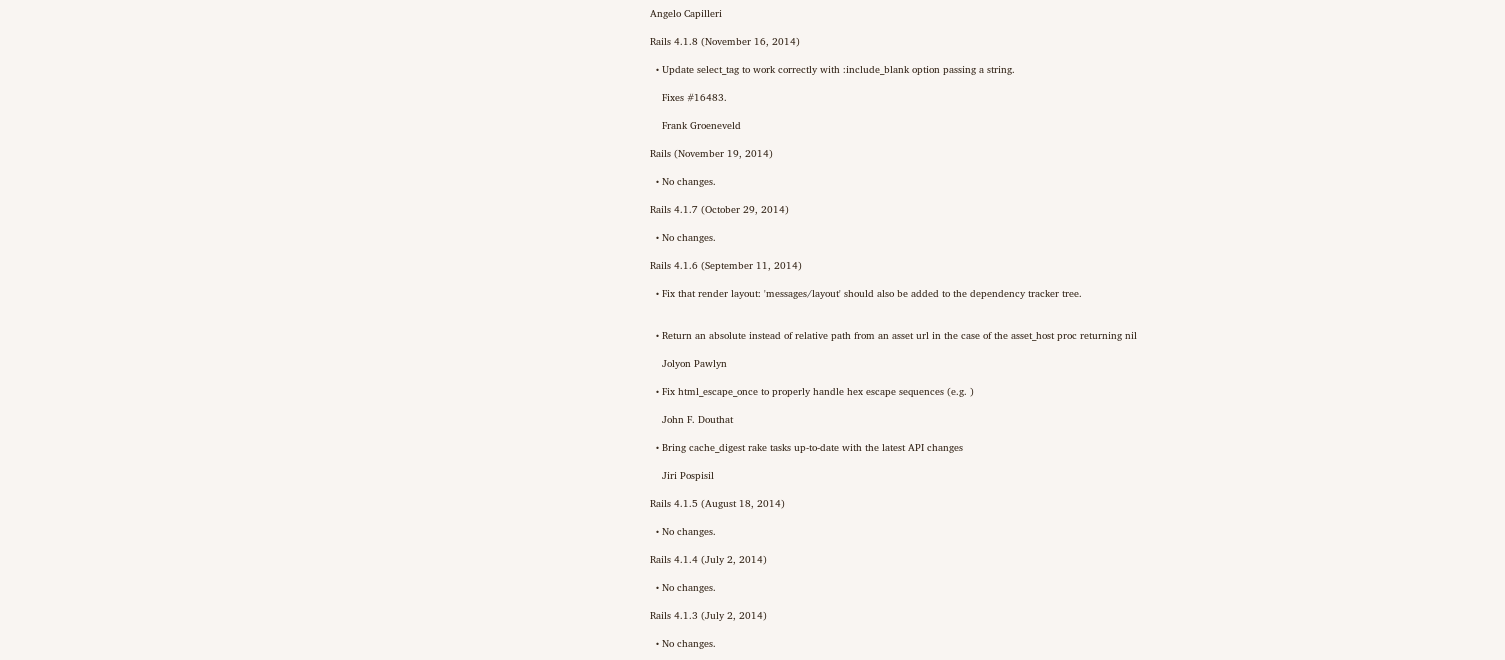Angelo Capilleri

Rails 4.1.8 (November 16, 2014)

  • Update select_tag to work correctly with :include_blank option passing a string.

    Fixes #16483.

    Frank Groeneveld

Rails (November 19, 2014)

  • No changes.

Rails 4.1.7 (October 29, 2014)

  • No changes.

Rails 4.1.6 (September 11, 2014)

  • Fix that render layout: 'messages/layout' should also be added to the dependency tracker tree.


  • Return an absolute instead of relative path from an asset url in the case of the asset_host proc returning nil

    Jolyon Pawlyn

  • Fix html_escape_once to properly handle hex escape sequences (e.g. )

    John F. Douthat

  • Bring cache_digest rake tasks up-to-date with the latest API changes

    Jiri Pospisil

Rails 4.1.5 (August 18, 2014)

  • No changes.

Rails 4.1.4 (July 2, 2014)

  • No changes.

Rails 4.1.3 (July 2, 2014)

  • No changes.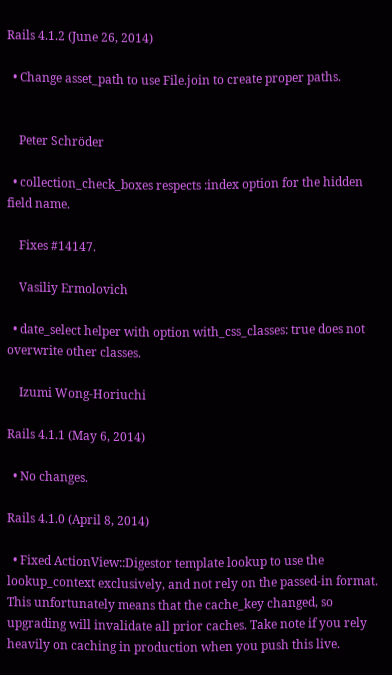Rails 4.1.2 (June 26, 2014)

  • Change asset_path to use File.join to create proper paths.


    Peter Schröder

  • collection_check_boxes respects :index option for the hidden field name.

    Fixes #14147.

    Vasiliy Ermolovich

  • date_select helper with option with_css_classes: true does not overwrite other classes.

    Izumi Wong-Horiuchi

Rails 4.1.1 (May 6, 2014)

  • No changes.

Rails 4.1.0 (April 8, 2014)

  • Fixed ActionView::Digestor template lookup to use the lookup_context exclusively, and not rely on the passed-in format. This unfortunately means that the cache_key changed, so upgrading will invalidate all prior caches. Take note if you rely heavily on caching in production when you push this live.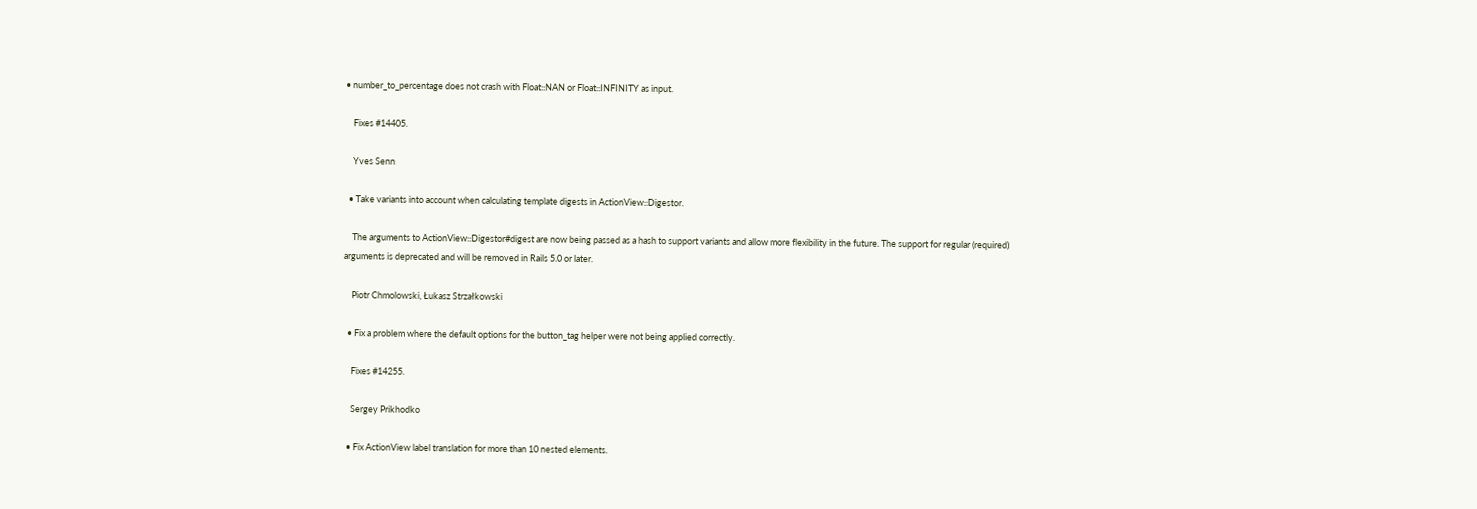• number_to_percentage does not crash with Float::NAN or Float::INFINITY as input.

    Fixes #14405.

    Yves Senn

  • Take variants into account when calculating template digests in ActionView::Digestor.

    The arguments to ActionView::Digestor#digest are now being passed as a hash to support variants and allow more flexibility in the future. The support for regular (required) arguments is deprecated and will be removed in Rails 5.0 or later.

    Piotr Chmolowski, Łukasz Strzałkowski

  • Fix a problem where the default options for the button_tag helper were not being applied correctly.

    Fixes #14255.

    Sergey Prikhodko

  • Fix ActionView label translation for more than 10 nested elements.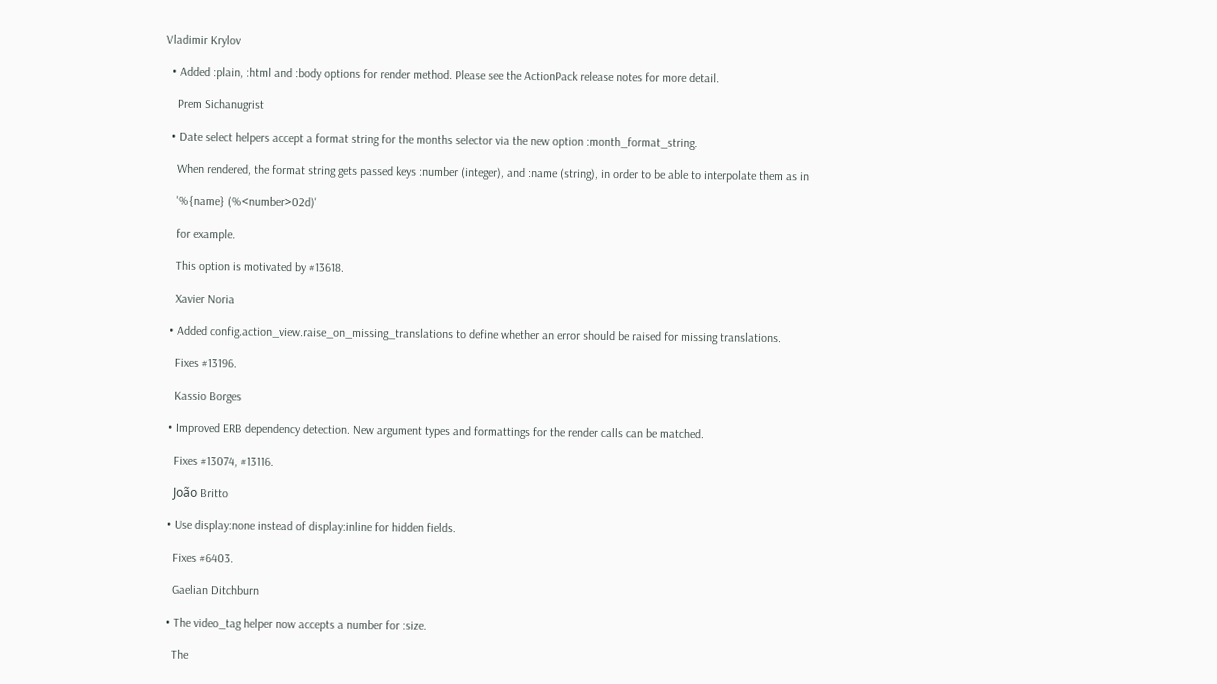Vladimir Krylov

  • Added :plain, :html and :body options for render method. Please see the ActionPack release notes for more detail.

    Prem Sichanugrist

  • Date select helpers accept a format string for the months selector via the new option :month_format_string.

    When rendered, the format string gets passed keys :number (integer), and :name (string), in order to be able to interpolate them as in

    '%{name} (%<number>02d)'

    for example.

    This option is motivated by #13618.

    Xavier Noria

  • Added config.action_view.raise_on_missing_translations to define whether an error should be raised for missing translations.

    Fixes #13196.

    Kassio Borges

  • Improved ERB dependency detection. New argument types and formattings for the render calls can be matched.

    Fixes #13074, #13116.

    João Britto

  • Use display:none instead of display:inline for hidden fields.

    Fixes #6403.

    Gaelian Ditchburn

  • The video_tag helper now accepts a number for :size.

    The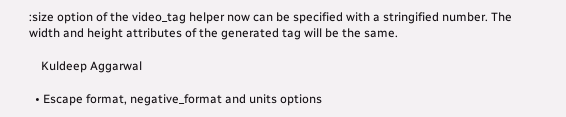:size option of the video_tag helper now can be specified with a stringified number. The width and height attributes of the generated tag will be the same.

    Kuldeep Aggarwal

  • Escape format, negative_format and units options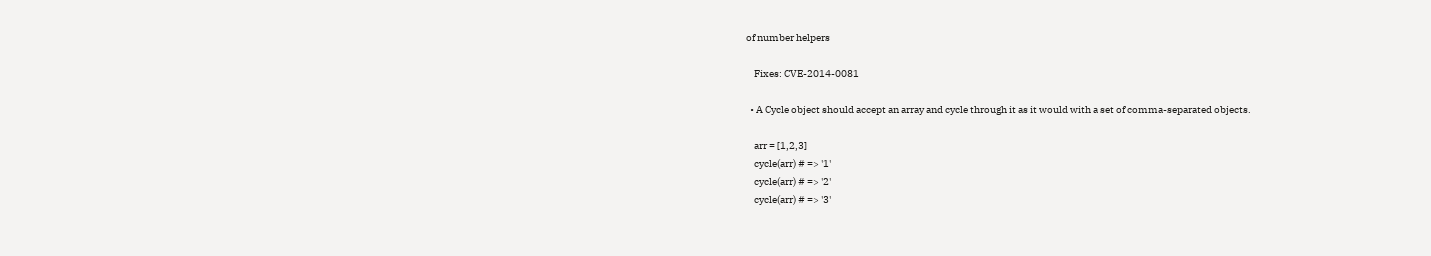of number helpers

    Fixes: CVE-2014-0081

  • A Cycle object should accept an array and cycle through it as it would with a set of comma-separated objects.

    arr = [1,2,3]
    cycle(arr) # => '1'
    cycle(arr) # => '2'
    cycle(arr) # => '3'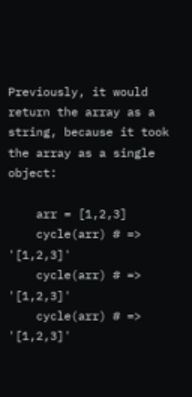Previously, it would return the array as a string, because it took the array as a single object:

    arr = [1,2,3]
    cycle(arr) # => '[1,2,3]'
    cycle(arr) # => '[1,2,3]'
    cycle(arr) # => '[1,2,3]'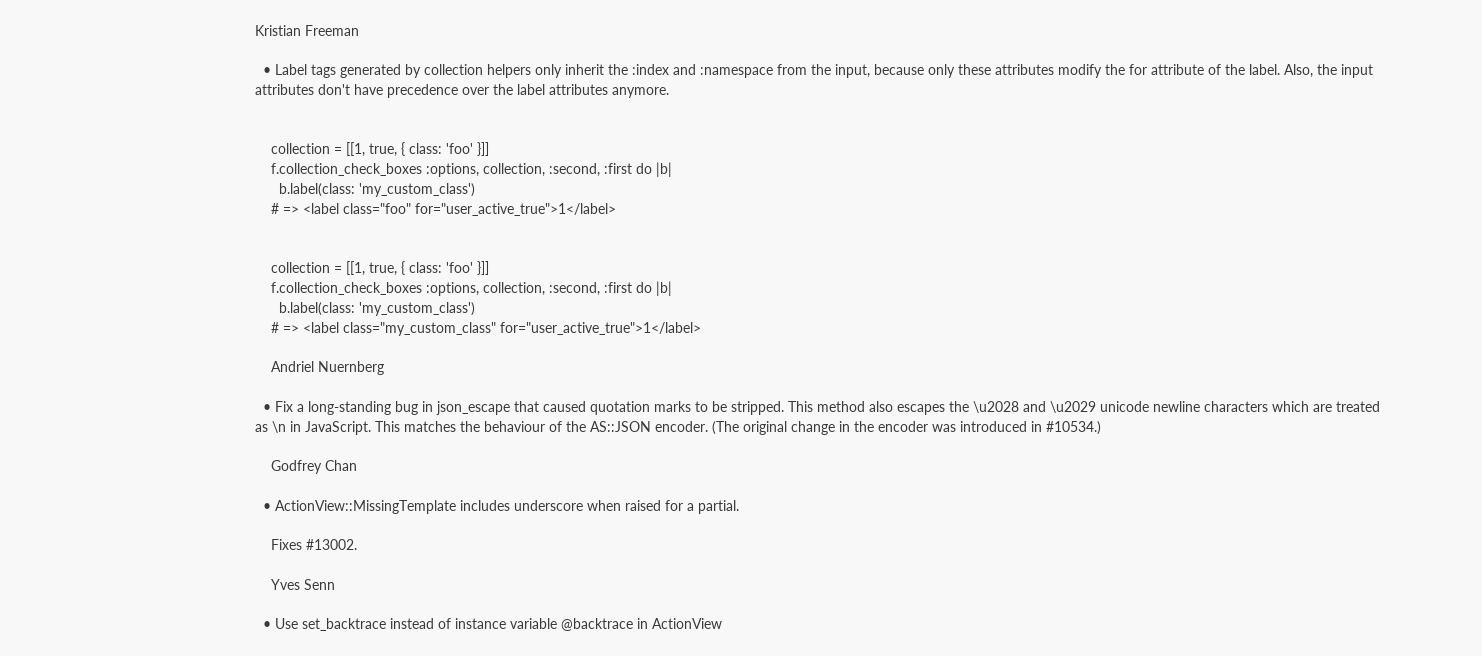Kristian Freeman

  • Label tags generated by collection helpers only inherit the :index and :namespace from the input, because only these attributes modify the for attribute of the label. Also, the input attributes don't have precedence over the label attributes anymore.


    collection = [[1, true, { class: 'foo' }]]
    f.collection_check_boxes :options, collection, :second, :first do |b|
      b.label(class: 'my_custom_class')
    # => <label class="foo" for="user_active_true">1</label>


    collection = [[1, true, { class: 'foo' }]]
    f.collection_check_boxes :options, collection, :second, :first do |b|
      b.label(class: 'my_custom_class')
    # => <label class="my_custom_class" for="user_active_true">1</label>

    Andriel Nuernberg

  • Fix a long-standing bug in json_escape that caused quotation marks to be stripped. This method also escapes the \u2028 and \u2029 unicode newline characters which are treated as \n in JavaScript. This matches the behaviour of the AS::JSON encoder. (The original change in the encoder was introduced in #10534.)

    Godfrey Chan

  • ActionView::MissingTemplate includes underscore when raised for a partial.

    Fixes #13002.

    Yves Senn

  • Use set_backtrace instead of instance variable @backtrace in ActionView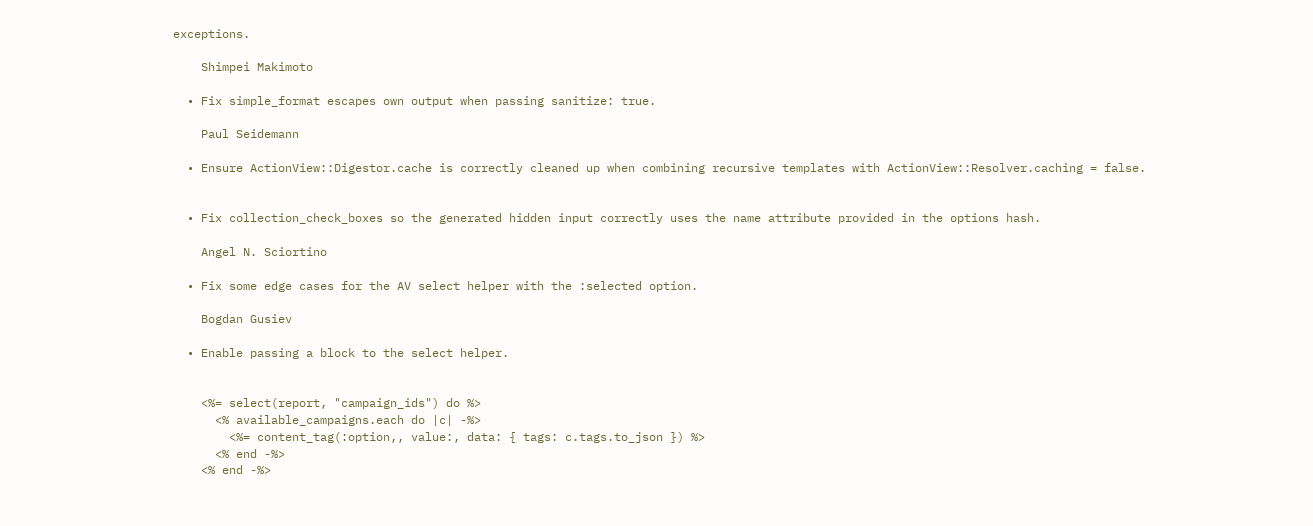exceptions.

    Shimpei Makimoto

  • Fix simple_format escapes own output when passing sanitize: true.

    Paul Seidemann

  • Ensure ActionView::Digestor.cache is correctly cleaned up when combining recursive templates with ActionView::Resolver.caching = false.


  • Fix collection_check_boxes so the generated hidden input correctly uses the name attribute provided in the options hash.

    Angel N. Sciortino

  • Fix some edge cases for the AV select helper with the :selected option.

    Bogdan Gusiev

  • Enable passing a block to the select helper.


    <%= select(report, "campaign_ids") do %>
      <% available_campaigns.each do |c| -%>
        <%= content_tag(:option,, value:, data: { tags: c.tags.to_json }) %>
      <% end -%>
    <% end -%>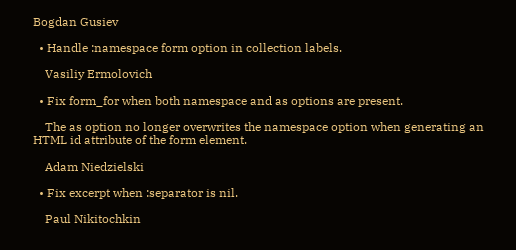Bogdan Gusiev

  • Handle :namespace form option in collection labels.

    Vasiliy Ermolovich

  • Fix form_for when both namespace and as options are present.

    The as option no longer overwrites the namespace option when generating an HTML id attribute of the form element.

    Adam Niedzielski

  • Fix excerpt when :separator is nil.

    Paul Nikitochkin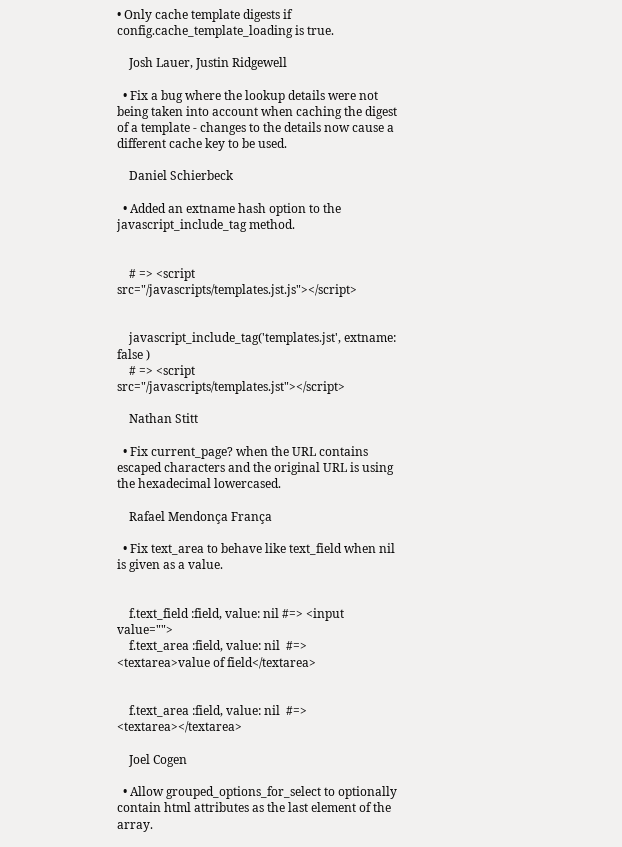• Only cache template digests if config.cache_template_loading is true.

    Josh Lauer, Justin Ridgewell

  • Fix a bug where the lookup details were not being taken into account when caching the digest of a template - changes to the details now cause a different cache key to be used.

    Daniel Schierbeck

  • Added an extname hash option to the javascript_include_tag method.


    # => <script src="/javascripts/templates.jst.js"></script>


    javascript_include_tag('templates.jst', extname: false )
    # => <script src="/javascripts/templates.jst"></script>

    Nathan Stitt

  • Fix current_page? when the URL contains escaped characters and the original URL is using the hexadecimal lowercased.

    Rafael Mendonça França

  • Fix text_area to behave like text_field when nil is given as a value.


    f.text_field :field, value: nil #=> <input value="">
    f.text_area :field, value: nil  #=> <textarea>value of field</textarea>


    f.text_area :field, value: nil  #=> <textarea></textarea>

    Joel Cogen

  • Allow grouped_options_for_select to optionally contain html attributes as the last element of the array.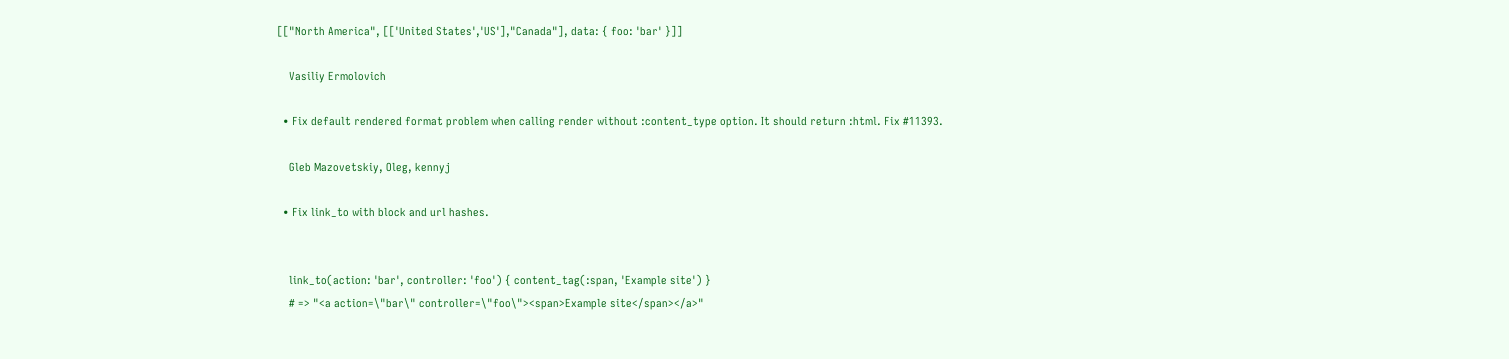[["North America", [['United States','US'],"Canada"], data: { foo: 'bar' }]]

    Vasiliy Ermolovich

  • Fix default rendered format problem when calling render without :content_type option. It should return :html. Fix #11393.

    Gleb Mazovetskiy, Oleg, kennyj

  • Fix link_to with block and url hashes.


    link_to(action: 'bar', controller: 'foo') { content_tag(:span, 'Example site') }
    # => "<a action=\"bar\" controller=\"foo\"><span>Example site</span></a>"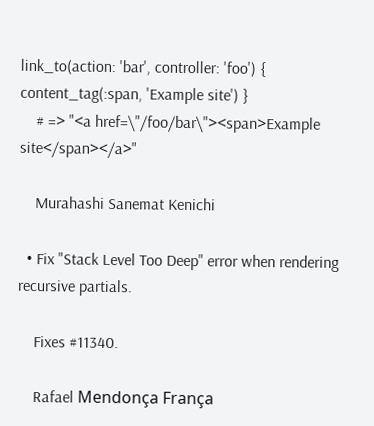link_to(action: 'bar', controller: 'foo') { content_tag(:span, 'Example site') }
    # => "<a href=\"/foo/bar\"><span>Example site</span></a>"

    Murahashi Sanemat Kenichi

  • Fix "Stack Level Too Deep" error when rendering recursive partials.

    Fixes #11340.

    Rafael Mendonça França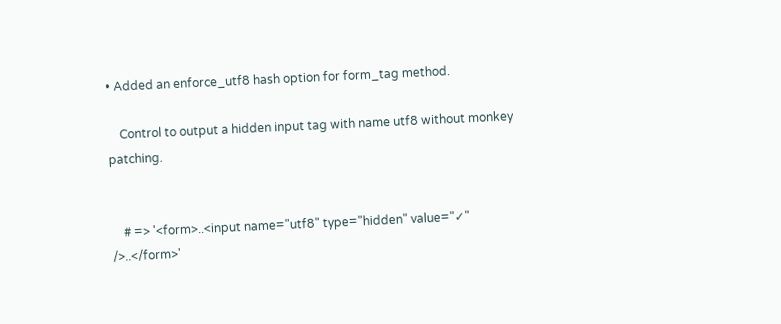• Added an enforce_utf8 hash option for form_tag method.

    Control to output a hidden input tag with name utf8 without monkey patching.


    # => '<form>..<input name="utf8" type="hidden" value="✓" />..</form>'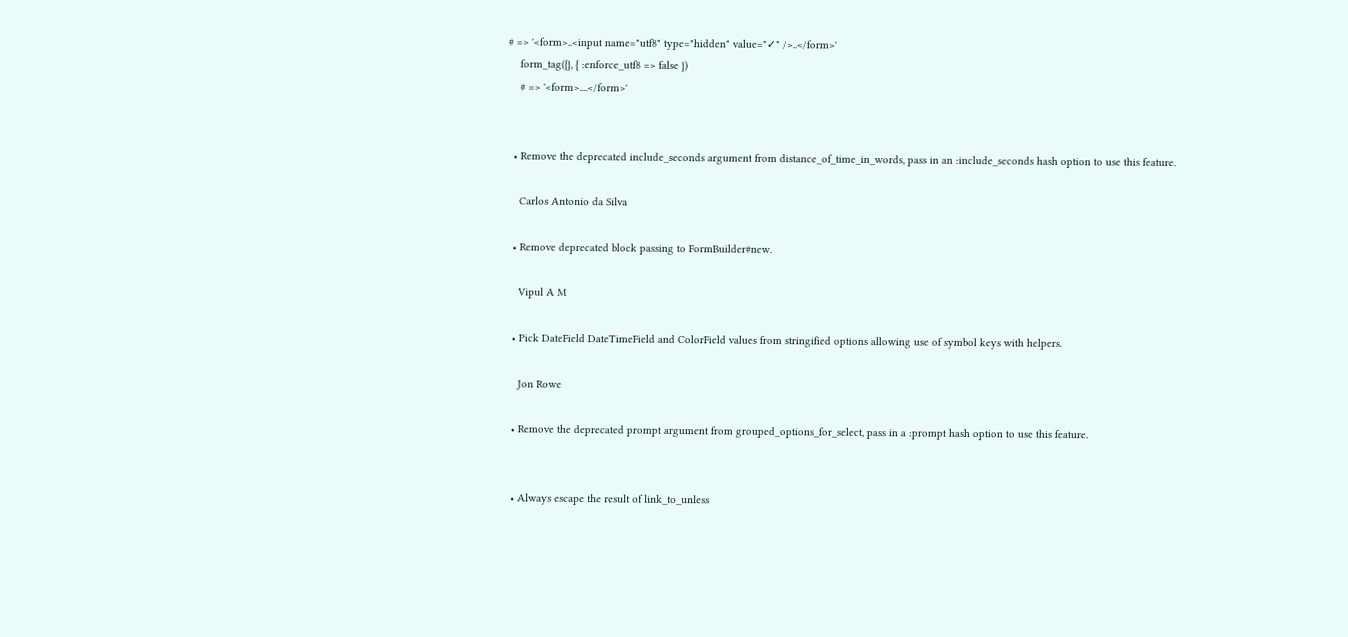# => '<form>..<input name="utf8" type="hidden" value="✓" />..</form>'
    form_tag({}, { :enforce_utf8 => false })
    # => '<form>....</form>'


  • Remove the deprecated include_seconds argument from distance_of_time_in_words, pass in an :include_seconds hash option to use this feature.

    Carlos Antonio da Silva

  • Remove deprecated block passing to FormBuilder#new.

    Vipul A M

  • Pick DateField DateTimeField and ColorField values from stringified options allowing use of symbol keys with helpers.

    Jon Rowe

  • Remove the deprecated prompt argument from grouped_options_for_select, pass in a :prompt hash option to use this feature.


  • Always escape the result of link_to_unless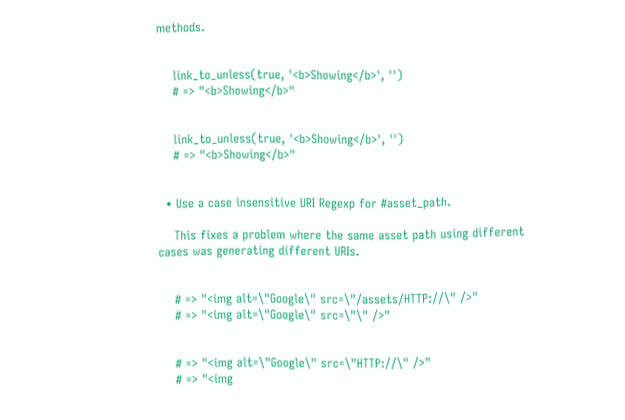methods.


    link_to_unless(true, '<b>Showing</b>', '')
    # => "<b>Showing</b>"


    link_to_unless(true, '<b>Showing</b>', '')
    # => "<b>Showing</b>"


  • Use a case insensitive URI Regexp for #asset_path.

    This fixes a problem where the same asset path using different cases was generating different URIs.


    # => "<img alt=\"Google\" src=\"/assets/HTTP://\" />"
    # => "<img alt=\"Google\" src=\"\" />"


    # => "<img alt=\"Google\" src=\"HTTP://\" />"
    # => "<img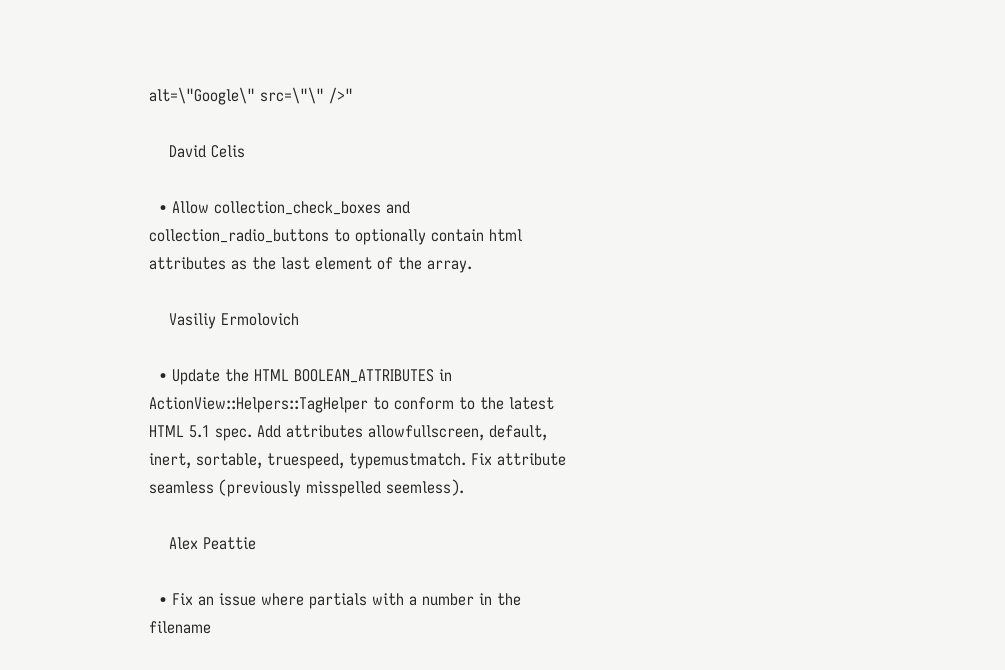alt=\"Google\" src=\"\" />"

    David Celis

  • Allow collection_check_boxes and collection_radio_buttons to optionally contain html attributes as the last element of the array.

    Vasiliy Ermolovich

  • Update the HTML BOOLEAN_ATTRIBUTES in ActionView::Helpers::TagHelper to conform to the latest HTML 5.1 spec. Add attributes allowfullscreen, default, inert, sortable, truespeed, typemustmatch. Fix attribute seamless (previously misspelled seemless).

    Alex Peattie

  • Fix an issue where partials with a number in the filename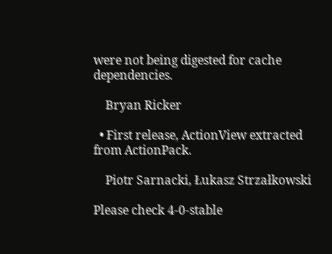were not being digested for cache dependencies.

    Bryan Ricker

  • First release, ActionView extracted from ActionPack.

    Piotr Sarnacki, Łukasz Strzałkowski

Please check 4-0-stable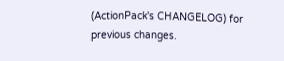(ActionPack's CHANGELOG) for previous changes.